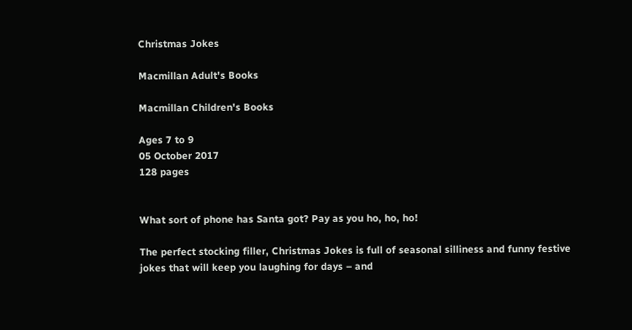Christmas Jokes

Macmillan Adult's Books

Macmillan Children's Books

Ages 7 to 9
05 October 2017
128 pages


What sort of phone has Santa got? Pay as you ho, ho, ho!

The perfect stocking filler, Christmas Jokes is full of seasonal silliness and funny festive jokes that will keep you laughing for days – and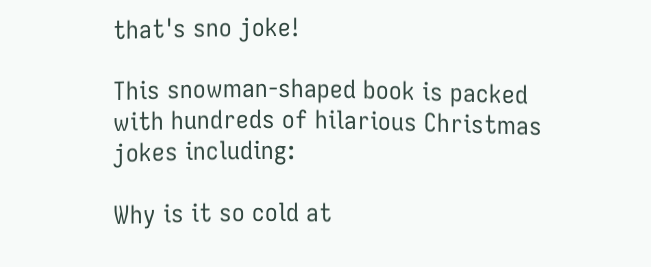that's sno joke!

This snowman-shaped book is packed with hundreds of hilarious Christmas jokes including:

Why is it so cold at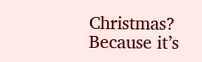Christmas? Because it’s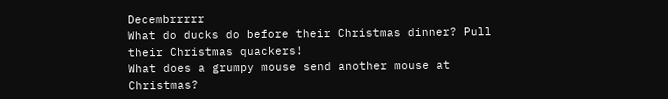Decembrrrrr
What do ducks do before their Christmas dinner? Pull their Christmas quackers!
What does a grumpy mouse send another mouse at Christmas?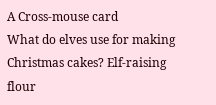A Cross-mouse card
What do elves use for making Christmas cakes? Elf-raising flour